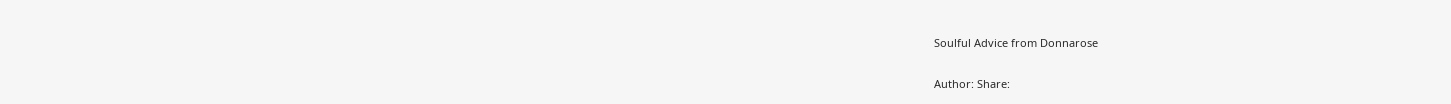Soulful Advice from Donnarose

Author: Share: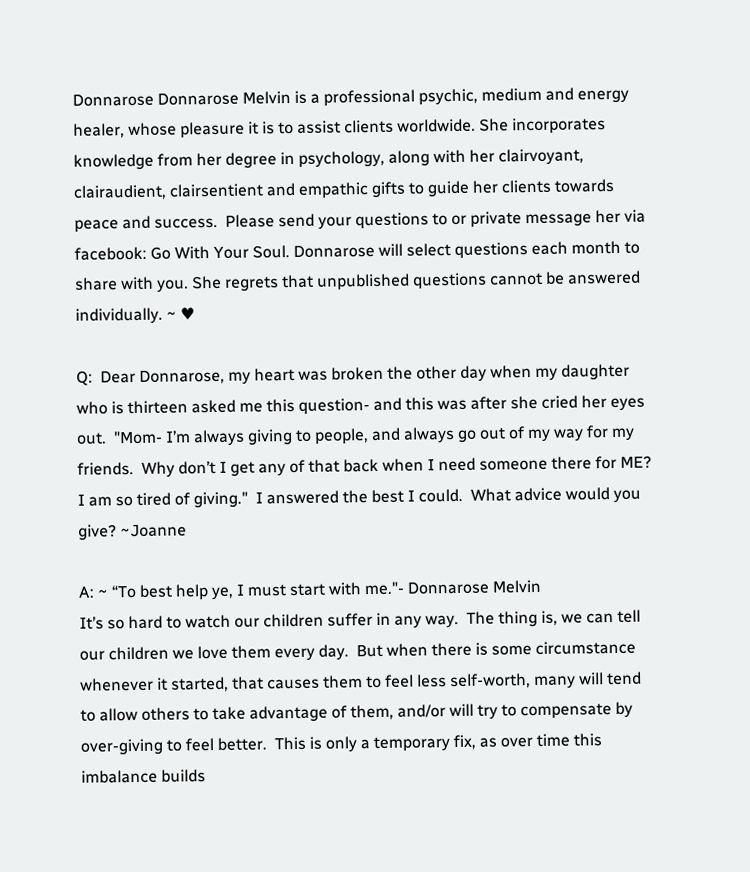Donnarose Donnarose Melvin is a professional psychic, medium and energy healer, whose pleasure it is to assist clients worldwide. She incorporates knowledge from her degree in psychology, along with her clairvoyant, clairaudient, clairsentient and empathic gifts to guide her clients towards peace and success.  Please send your questions to or private message her via facebook: Go With Your Soul. Donnarose will select questions each month to share with you. She regrets that unpublished questions cannot be answered individually. ~ ♥

Q:  Dear Donnarose, my heart was broken the other day when my daughter who is thirteen asked me this question- and this was after she cried her eyes out.  "Mom- I’m always giving to people, and always go out of my way for my friends.  Why don’t I get any of that back when I need someone there for ME?  I am so tired of giving."  I answered the best I could.  What advice would you give? ~Joanne

A: ~ “To best help ye, I must start with me."- Donnarose Melvin
It’s so hard to watch our children suffer in any way.  The thing is, we can tell our children we love them every day.  But when there is some circumstance whenever it started, that causes them to feel less self-worth, many will tend to allow others to take advantage of them, and/or will try to compensate by over-giving to feel better.  This is only a temporary fix, as over time this imbalance builds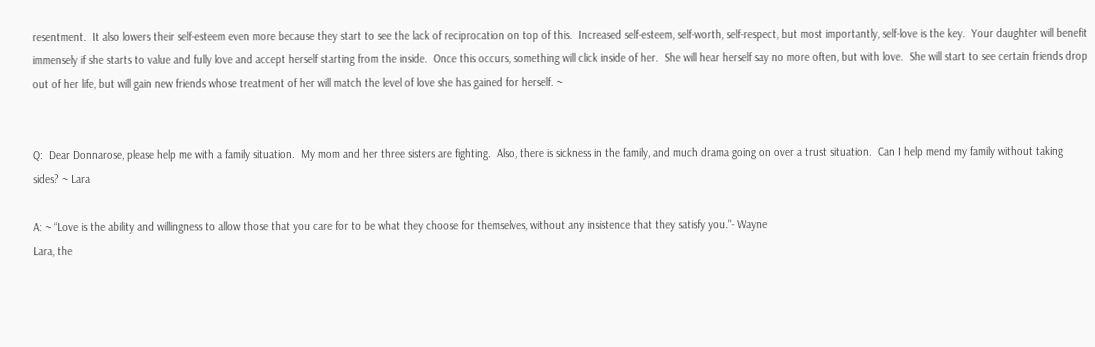resentment.  It also lowers their self-esteem even more because they start to see the lack of reciprocation on top of this.  Increased self-esteem, self-worth, self-respect, but most importantly, self-love is the key.  Your daughter will benefit immensely if she starts to value and fully love and accept herself starting from the inside.  Once this occurs, something will click inside of her.  She will hear herself say no more often, but with love.  She will start to see certain friends drop out of her life, but will gain new friends whose treatment of her will match the level of love she has gained for herself. ~


Q:  Dear Donnarose, please help me with a family situation.  My mom and her three sisters are fighting.  Also, there is sickness in the family, and much drama going on over a trust situation.  Can I help mend my family without taking sides? ~ Lara

A: ~ “Love is the ability and willingness to allow those that you care for to be what they choose for themselves, without any insistence that they satisfy you."- Wayne
Lara, the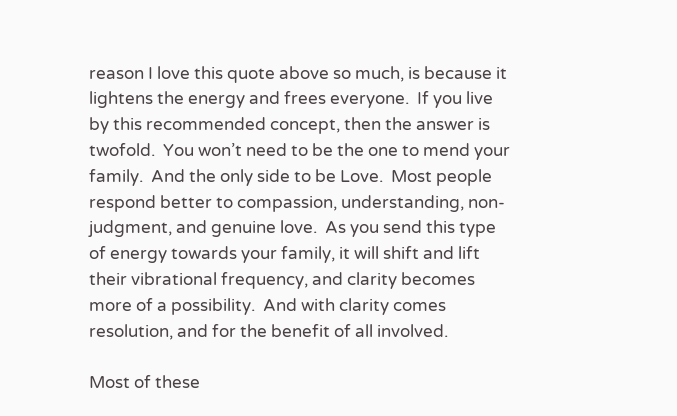reason I love this quote above so much, is because it lightens the energy and frees everyone.  If you live by this recommended concept, then the answer is twofold.  You won’t need to be the one to mend your family.  And the only side to be Love.  Most people respond better to compassion, understanding, non-judgment, and genuine love.  As you send this type of energy towards your family, it will shift and lift their vibrational frequency, and clarity becomes more of a possibility.  And with clarity comes resolution, and for the benefit of all involved.

Most of these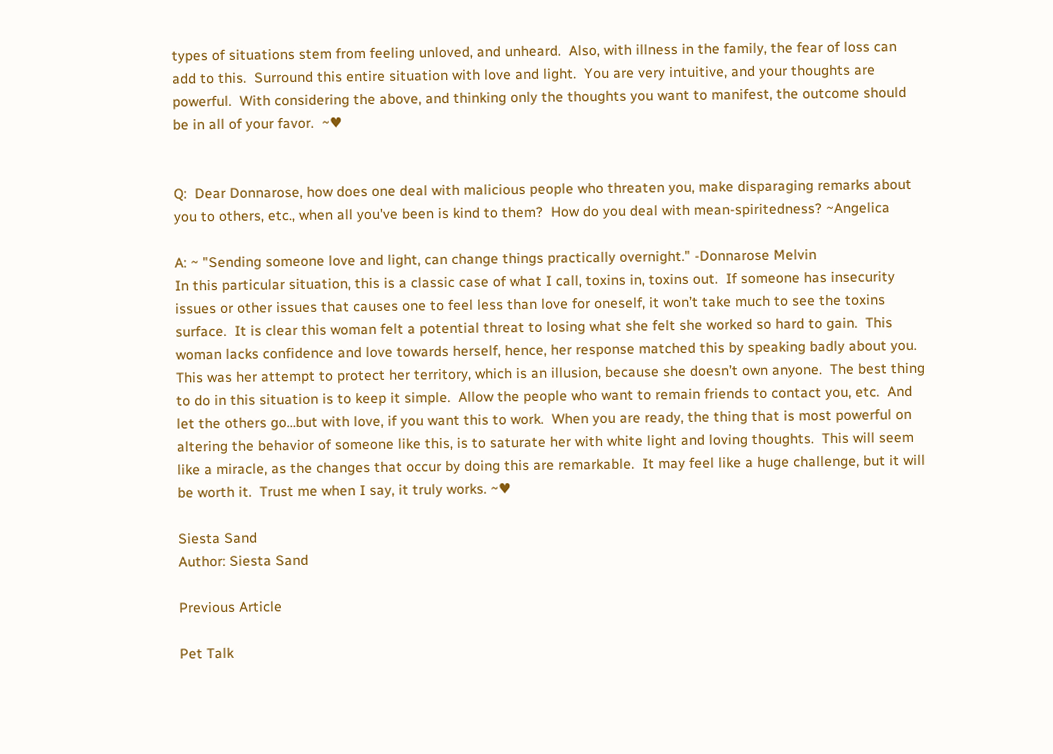types of situations stem from feeling unloved, and unheard.  Also, with illness in the family, the fear of loss can add to this.  Surround this entire situation with love and light.  You are very intuitive, and your thoughts are powerful.  With considering the above, and thinking only the thoughts you want to manifest, the outcome should be in all of your favor.  ~♥


Q:  Dear Donnarose, how does one deal with malicious people who threaten you, make disparaging remarks about you to others, etc., when all you've been is kind to them?  How do you deal with mean-spiritedness? ~Angelica

A: ~ "Sending someone love and light, can change things practically overnight." -Donnarose Melvin
In this particular situation, this is a classic case of what I call, toxins in, toxins out.  If someone has insecurity issues or other issues that causes one to feel less than love for oneself, it won’t take much to see the toxins surface.  It is clear this woman felt a potential threat to losing what she felt she worked so hard to gain.  This woman lacks confidence and love towards herself, hence, her response matched this by speaking badly about you.  This was her attempt to protect her territory, which is an illusion, because she doesn’t own anyone.  The best thing to do in this situation is to keep it simple.  Allow the people who want to remain friends to contact you, etc.  And let the others go…but with love, if you want this to work.  When you are ready, the thing that is most powerful on altering the behavior of someone like this, is to saturate her with white light and loving thoughts.  This will seem like a miracle, as the changes that occur by doing this are remarkable.  It may feel like a huge challenge, but it will be worth it.  Trust me when I say, it truly works. ~♥

Siesta Sand
Author: Siesta Sand

Previous Article

Pet Talk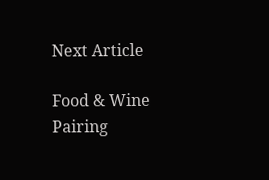Next Article

Food & Wine Pairing